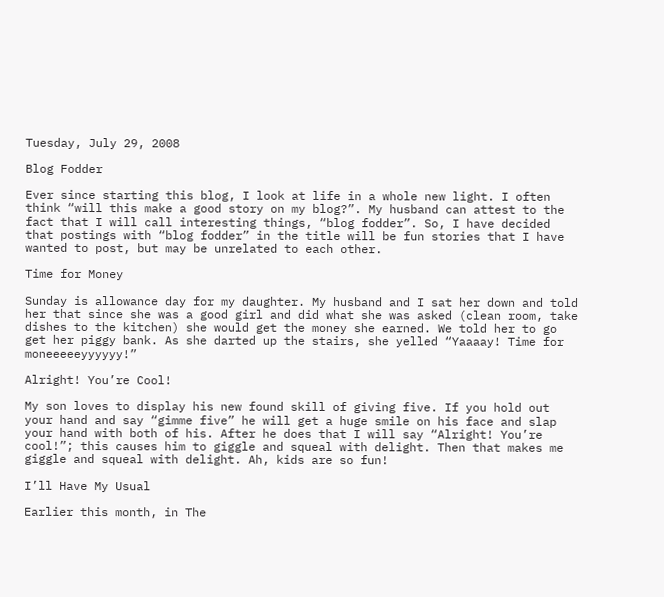Tuesday, July 29, 2008

Blog Fodder

Ever since starting this blog, I look at life in a whole new light. I often think “will this make a good story on my blog?”. My husband can attest to the fact that I will call interesting things, “blog fodder”. So, I have decided that postings with “blog fodder” in the title will be fun stories that I have wanted to post, but may be unrelated to each other.

Time for Money

Sunday is allowance day for my daughter. My husband and I sat her down and told her that since she was a good girl and did what she was asked (clean room, take dishes to the kitchen) she would get the money she earned. We told her to go get her piggy bank. As she darted up the stairs, she yelled “Yaaaay! Time for moneeeeeyyyyyy!”

Alright! You’re Cool!

My son loves to display his new found skill of giving five. If you hold out your hand and say “gimme five” he will get a huge smile on his face and slap your hand with both of his. After he does that I will say “Alright! You’re cool!”; this causes him to giggle and squeal with delight. Then that makes me giggle and squeal with delight. Ah, kids are so fun!

I’ll Have My Usual

Earlier this month, in The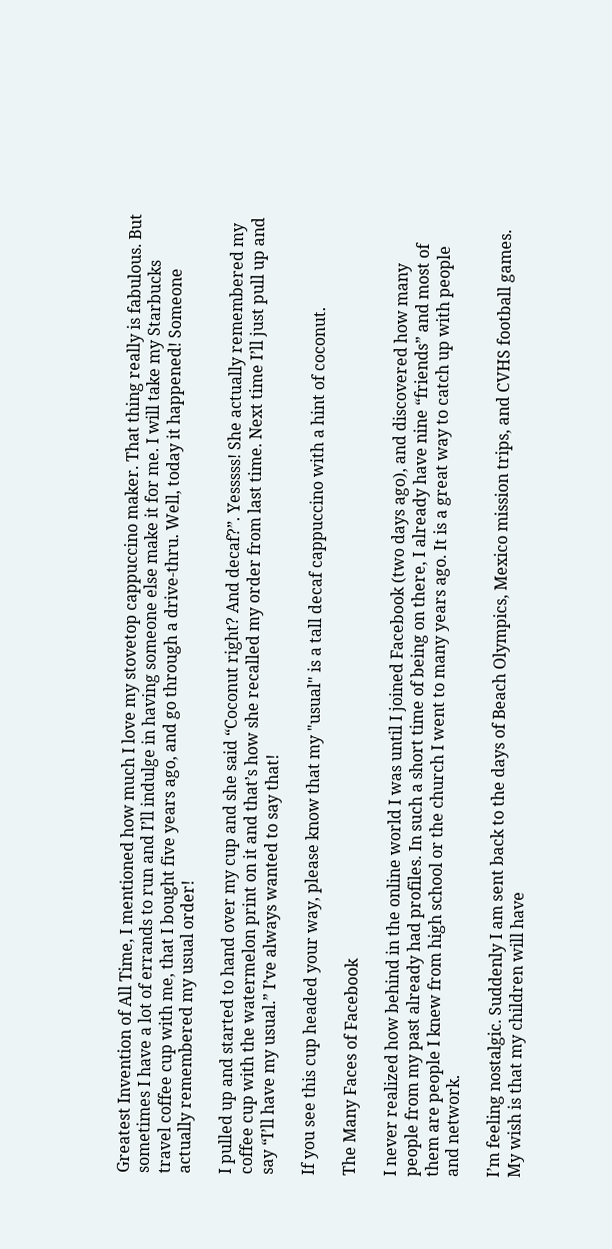Greatest Invention of All Time, I mentioned how much I love my stovetop cappuccino maker. That thing really is fabulous. But sometimes I have a lot of errands to run and I’ll indulge in having someone else make it for me. I will take my Starbucks travel coffee cup with me, that I bought five years ago, and go through a drive-thru. Well, today it happened! Someone actually remembered my usual order!

I pulled up and started to hand over my cup and she said “Coconut right? And decaf?”. Yesssss! She actually remembered my coffee cup with the watermelon print on it and that’s how she recalled my order from last time. Next time I’ll just pull up and say “I’ll have my usual.” I’ve always wanted to say that!

If you see this cup headed your way, please know that my "usual" is a tall decaf cappuccino with a hint of coconut.

The Many Faces of Facebook

I never realized how behind in the online world I was until I joined Facebook (two days ago), and discovered how many people from my past already had profiles. In such a short time of being on there, I already have nine “friends” and most of them are people I knew from high school or the church I went to many years ago. It is a great way to catch up with people and network.

I’m feeling nostalgic. Suddenly I am sent back to the days of Beach Olympics, Mexico mission trips, and CVHS football games. My wish is that my children will have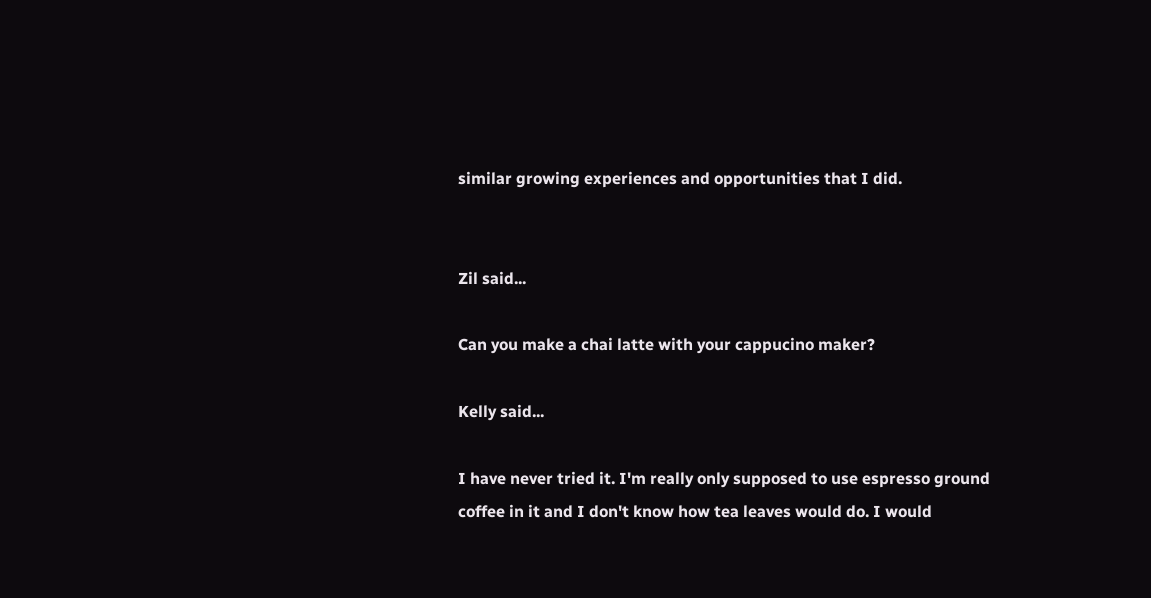similar growing experiences and opportunities that I did.


Zil said...

Can you make a chai latte with your cappucino maker?

Kelly said...

I have never tried it. I'm really only supposed to use espresso ground coffee in it and I don't know how tea leaves would do. I would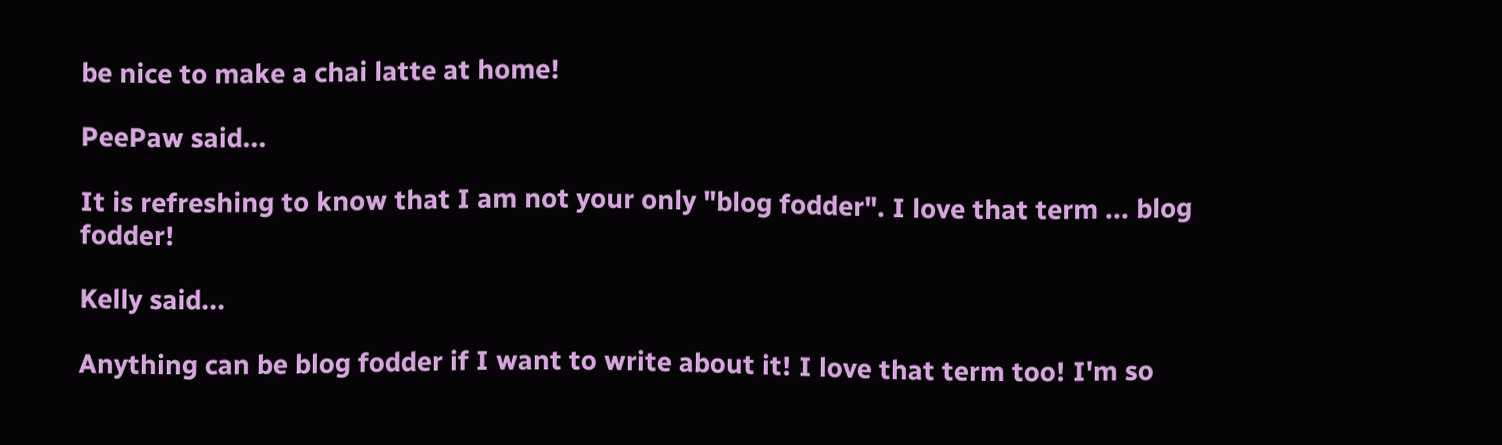be nice to make a chai latte at home!

PeePaw said...

It is refreshing to know that I am not your only "blog fodder". I love that term ... blog fodder!

Kelly said...

Anything can be blog fodder if I want to write about it! I love that term too! I'm so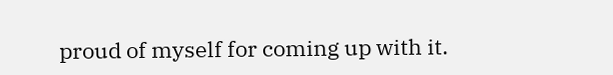proud of myself for coming up with it.